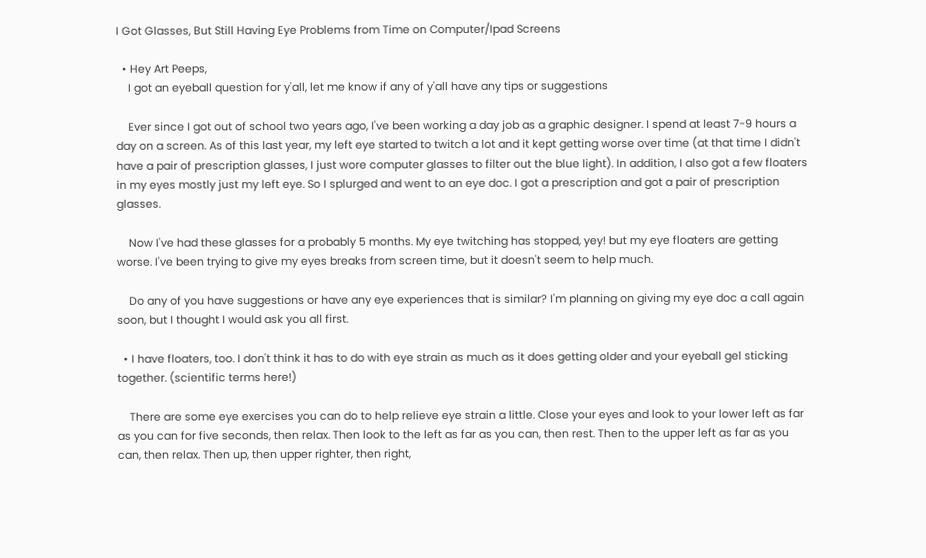I Got Glasses, But Still Having Eye Problems from Time on Computer/Ipad Screens

  • Hey Art Peeps,
    I got an eyeball question for y'all, let me know if any of y'all have any tips or suggestions

    Ever since I got out of school two years ago, I've been working a day job as a graphic designer. I spend at least 7-9 hours a day on a screen. As of this last year, my left eye started to twitch a lot and it kept getting worse over time (at that time I didn't have a pair of prescription glasses, I just wore computer glasses to filter out the blue light). In addition, I also got a few floaters in my eyes mostly just my left eye. So I splurged and went to an eye doc. I got a prescription and got a pair of prescription glasses.

    Now I've had these glasses for a probably 5 months. My eye twitching has stopped, yey! but my eye floaters are getting worse. I've been trying to give my eyes breaks from screen time, but it doesn't seem to help much.

    Do any of you have suggestions or have any eye experiences that is similar? I'm planning on giving my eye doc a call again soon, but I thought I would ask you all first.

  • I have floaters, too. I don't think it has to do with eye strain as much as it does getting older and your eyeball gel sticking together. (scientific terms here!)

    There are some eye exercises you can do to help relieve eye strain a little. Close your eyes and look to your lower left as far as you can for five seconds, then relax. Then look to the left as far as you can, then rest. Then to the upper left as far as you can, then relax. Then up, then upper righter, then right,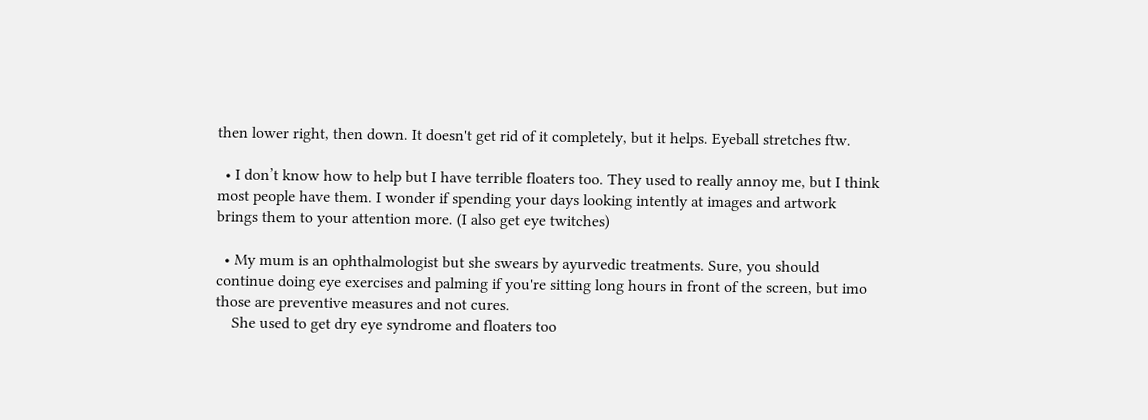then lower right, then down. It doesn't get rid of it completely, but it helps. Eyeball stretches ftw.

  • I don’t know how to help but I have terrible floaters too. They used to really annoy me, but I think most people have them. I wonder if spending your days looking intently at images and artwork brings them to your attention more. (I also get eye twitches)

  • My mum is an ophthalmologist but she swears by ayurvedic treatments. Sure, you should continue doing eye exercises and palming if you're sitting long hours in front of the screen, but imo those are preventive measures and not cures.
    She used to get dry eye syndrome and floaters too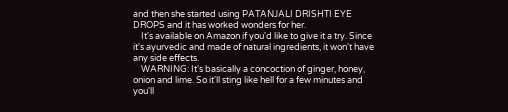and then she started using PATANJALI DRISHTI EYE DROPS and it has worked wonders for her.
    It's available on Amazon if you'd like to give it a try. Since it's ayurvedic and made of natural ingredients, it won't have any side effects.
    WARNING: It's basically a concoction of ginger, honey, onion and lime. So it'll sting like hell for a few minutes and you'll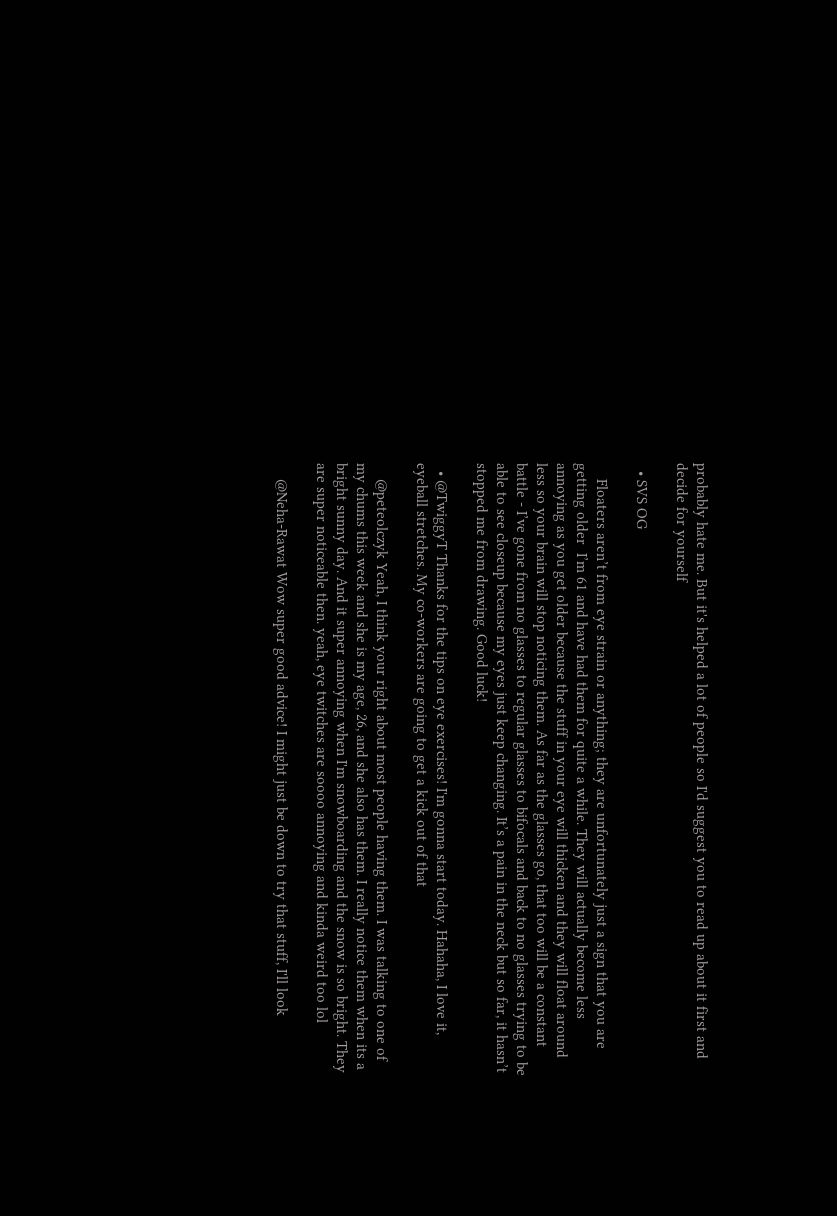probably hate me. But it's helped a lot of people so I'd suggest you to read up about it first and decide for yourself

  • SVS OG

    Floaters aren’t from eye strain or anything; they are unfortunately just a sign that you are getting older  I’m 61 and have had them for quite a while. They will actually become less annoying as you get older because the stuff in your eye will thicken and they will float around less so your brain will stop noticing them. As far as the glasses go, that too will be a constant battle - I’ve gone from no glasses to regular glasses to bifocals and back to no glasses trying to be able to see closeup because my eyes just keep changing. It’s a pain in the neck but so far, it hasn’t stopped me from drawing. Good luck!

  • @TwiggyT Thanks for the tips on eye exercises! I'm gonna start today. Hahaha, I love it, eyeball stretches. My co-workers are going to get a kick out of that

    @peteolczyk Yeah, I think your right about most people having them. I was talking to one of my chums this week and she is my age, 26, and she also has them. I really notice them when its a bright sunny day. And it super annoying when I'm snowboarding and the snow is so bright. They are super noticeable then. yeah, eye twitches are soooo annoying and kinda weird too lol

    @Neha-Rawat Wow super good advice! I might just be down to try that stuff, I'll look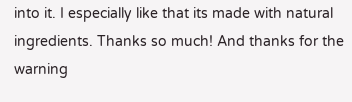into it. I especially like that its made with natural ingredients. Thanks so much! And thanks for the warning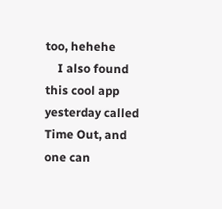too, hehehe
    I also found this cool app yesterday called Time Out, and one can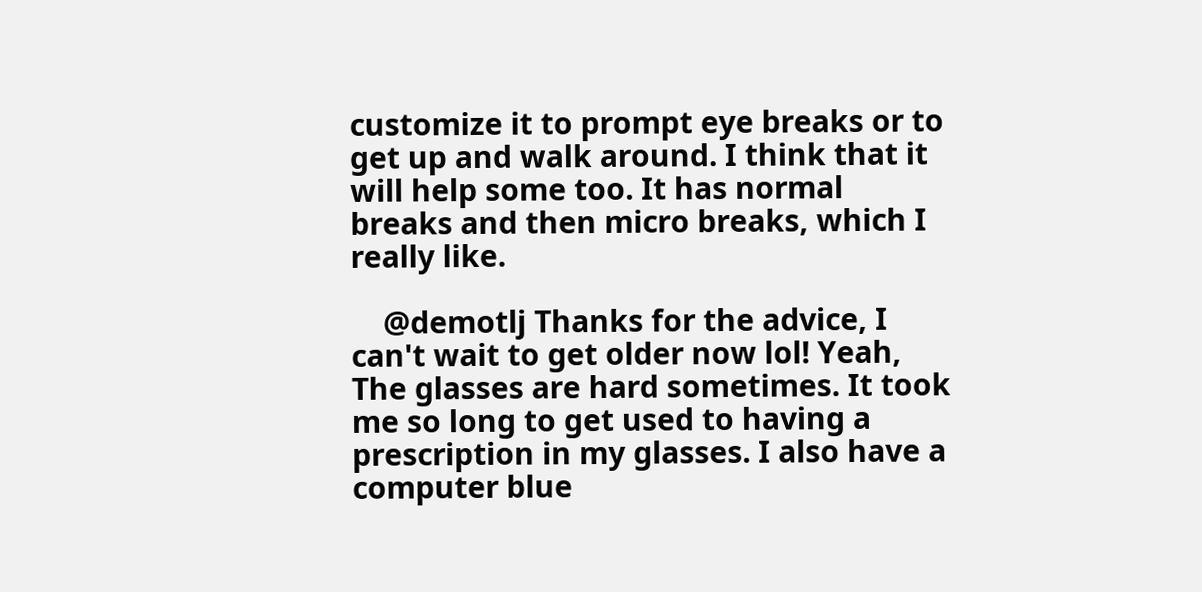customize it to prompt eye breaks or to get up and walk around. I think that it will help some too. It has normal breaks and then micro breaks, which I really like.

    @demotlj Thanks for the advice, I can't wait to get older now lol! Yeah, The glasses are hard sometimes. It took me so long to get used to having a prescription in my glasses. I also have a computer blue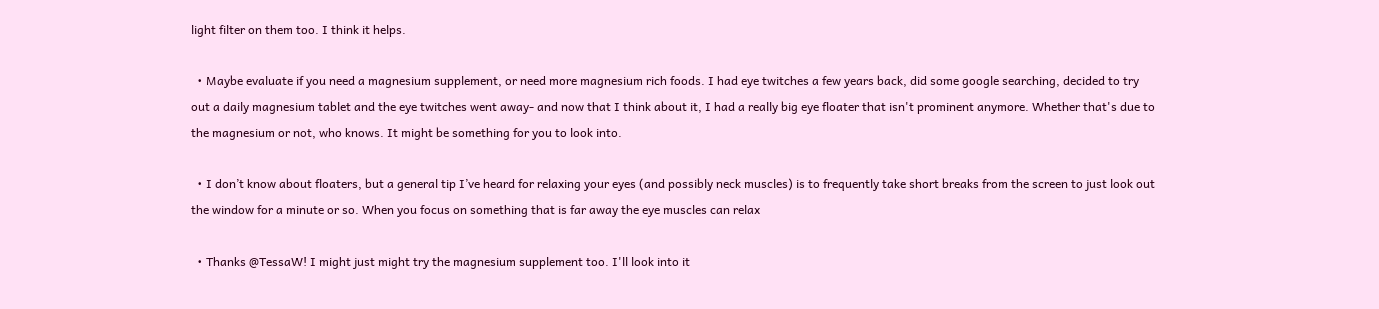light filter on them too. I think it helps.

  • Maybe evaluate if you need a magnesium supplement, or need more magnesium rich foods. I had eye twitches a few years back, did some google searching, decided to try out a daily magnesium tablet and the eye twitches went away- and now that I think about it, I had a really big eye floater that isn't prominent anymore. Whether that's due to the magnesium or not, who knows. It might be something for you to look into.

  • I don’t know about floaters, but a general tip I’ve heard for relaxing your eyes (and possibly neck muscles) is to frequently take short breaks from the screen to just look out the window for a minute or so. When you focus on something that is far away the eye muscles can relax

  • Thanks @TessaW! I might just might try the magnesium supplement too. I'll look into it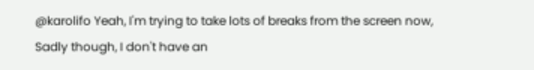@karolifo Yeah, I'm trying to take lots of breaks from the screen now, Sadly though, I don't have an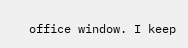office window. I keep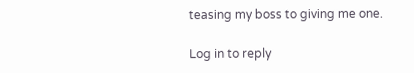teasing my boss to giving me one.

Log in to reply